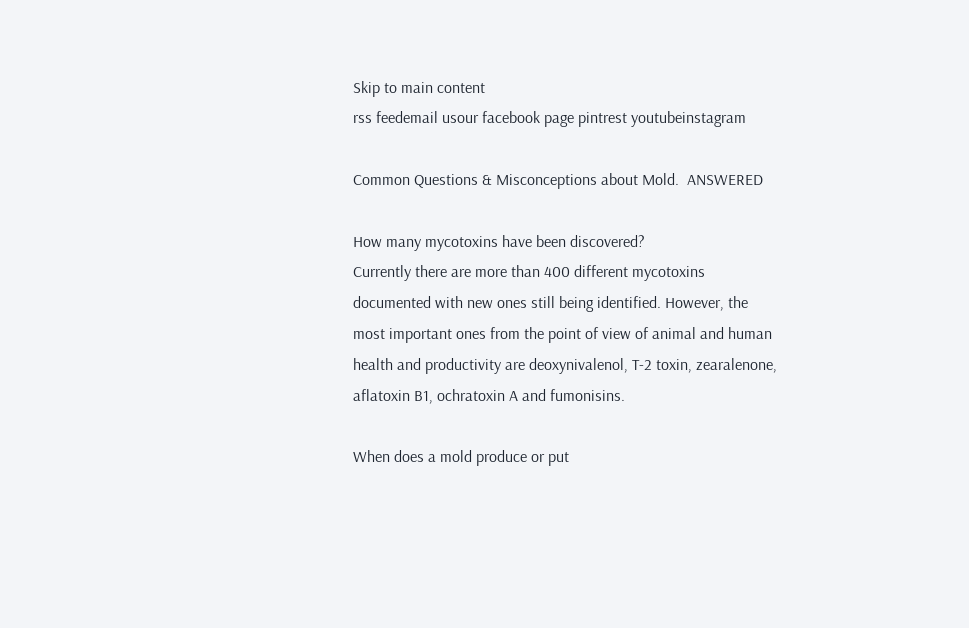Skip to main content
rss feedemail usour facebook page pintrest youtubeinstagram

Common Questions & Misconceptions about Mold.  ANSWERED

How many mycotoxins have been discovered?
Currently there are more than 400 different mycotoxins documented with new ones still being identified. However, the most important ones from the point of view of animal and human health and productivity are deoxynivalenol, T-2 toxin, zearalenone, aflatoxin B1, ochratoxin A and fumonisins.

When does a mold produce or put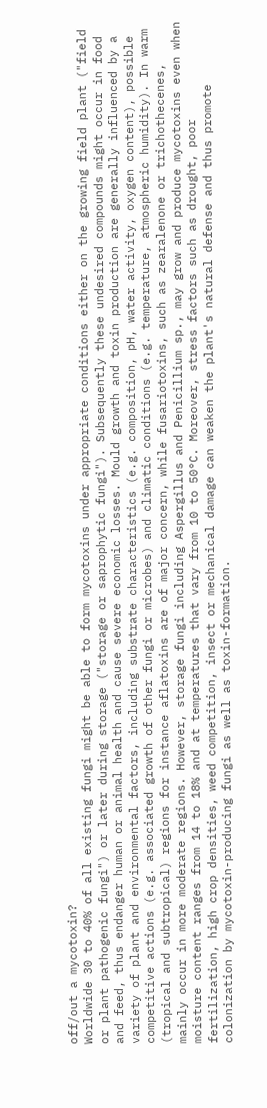off/out a mycotoxin?
Worldwide 30 to 40% of all existing fungi might be able to form mycotoxins under appropriate conditions either on the growing field plant ("field or plant pathogenic fungi") or later during storage ("storage or saprophytic fungi"). Subsequently these undesired compounds might occur in food and feed, thus endanger human or animal health and cause severe economic losses. Mould growth and toxin production are generally influenced by a variety of plant and environmental factors, including substrate characteristics (e.g. composition, pH, water activity, oxygen content), possible competitive actions (e.g. associated growth of other fungi or microbes) and climatic conditions (e.g. temperature, atmospheric humidity). In warm (tropical and subtropical) regions for instance aflatoxins are of major concern, while fusariotoxins, such as zearalenone or trichothecenes, mainly occur in more moderate regions. However, storage fungi including Aspergillus and Penicillium sp., may grow and produce mycotoxins even when moisture content ranges from 14 to 18% and at temperatures that vary from 10 to 50°C. Moreover, stress factors such as drought, poor fertilization, high crop densities, weed competition, insect or mechanical damage can weaken the plant's natural defense and thus promote colonization by mycotoxin-producing fungi as well as toxin-formation.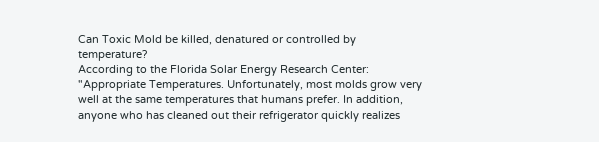Can Toxic Mold be killed, denatured or controlled by temperature?
According to the Florida Solar Energy Research Center: "Appropriate Temperatures. Unfortunately, most molds grow very well at the same temperatures that humans prefer. In addition, anyone who has cleaned out their refrigerator quickly realizes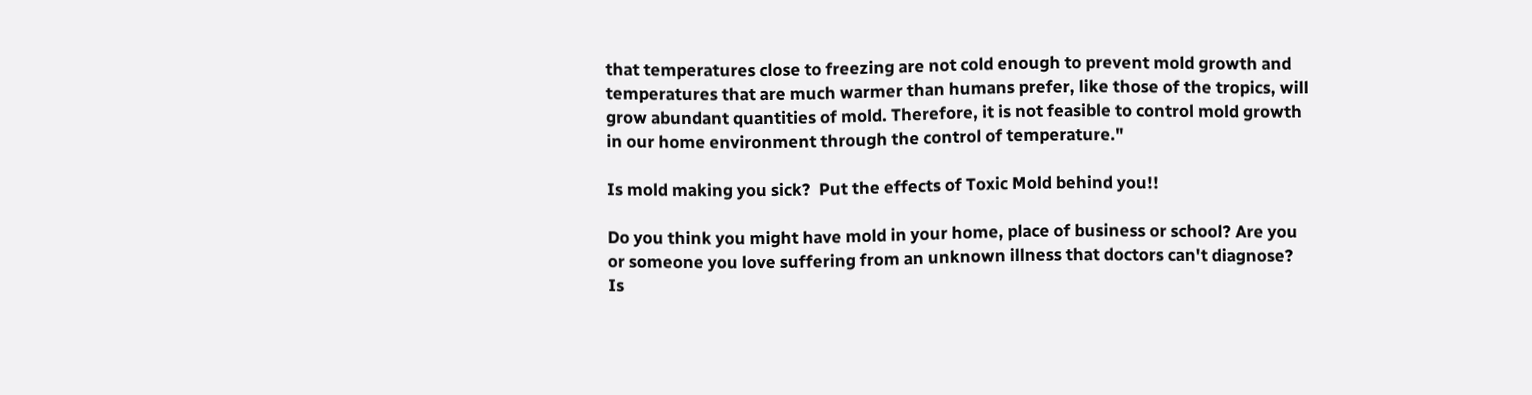that temperatures close to freezing are not cold enough to prevent mold growth and temperatures that are much warmer than humans prefer, like those of the tropics, will grow abundant quantities of mold. Therefore, it is not feasible to control mold growth in our home environment through the control of temperature."

Is mold making you sick?  Put the effects of Toxic Mold behind you!!

Do you think you might have mold in your home, place of business or school? Are you or someone you love suffering from an unknown illness that doctors can't diagnose?  Is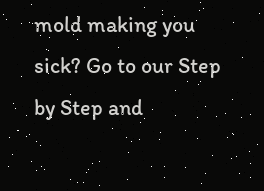mold making you sick? Go to our Step by Step and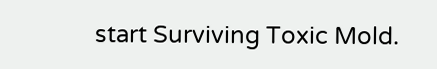start Surviving Toxic Mold.